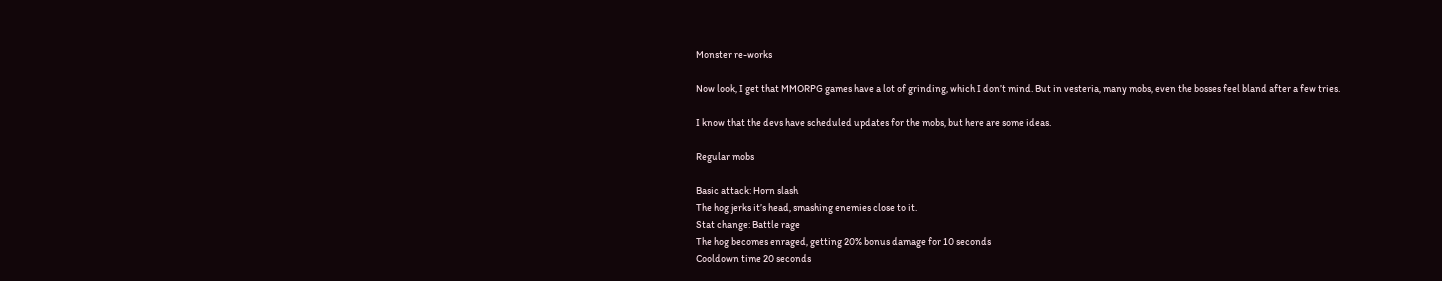Monster re-works

Now look, I get that MMORPG games have a lot of grinding, which I don’t mind. But in vesteria, many mobs, even the bosses feel bland after a few tries.

I know that the devs have scheduled updates for the mobs, but here are some ideas.

Regular mobs

Basic attack: Horn slash
The hog jerks it’s head, smashing enemies close to it.
Stat change: Battle rage
The hog becomes enraged, getting 20% bonus damage for 10 seconds
Cooldown time 20 seconds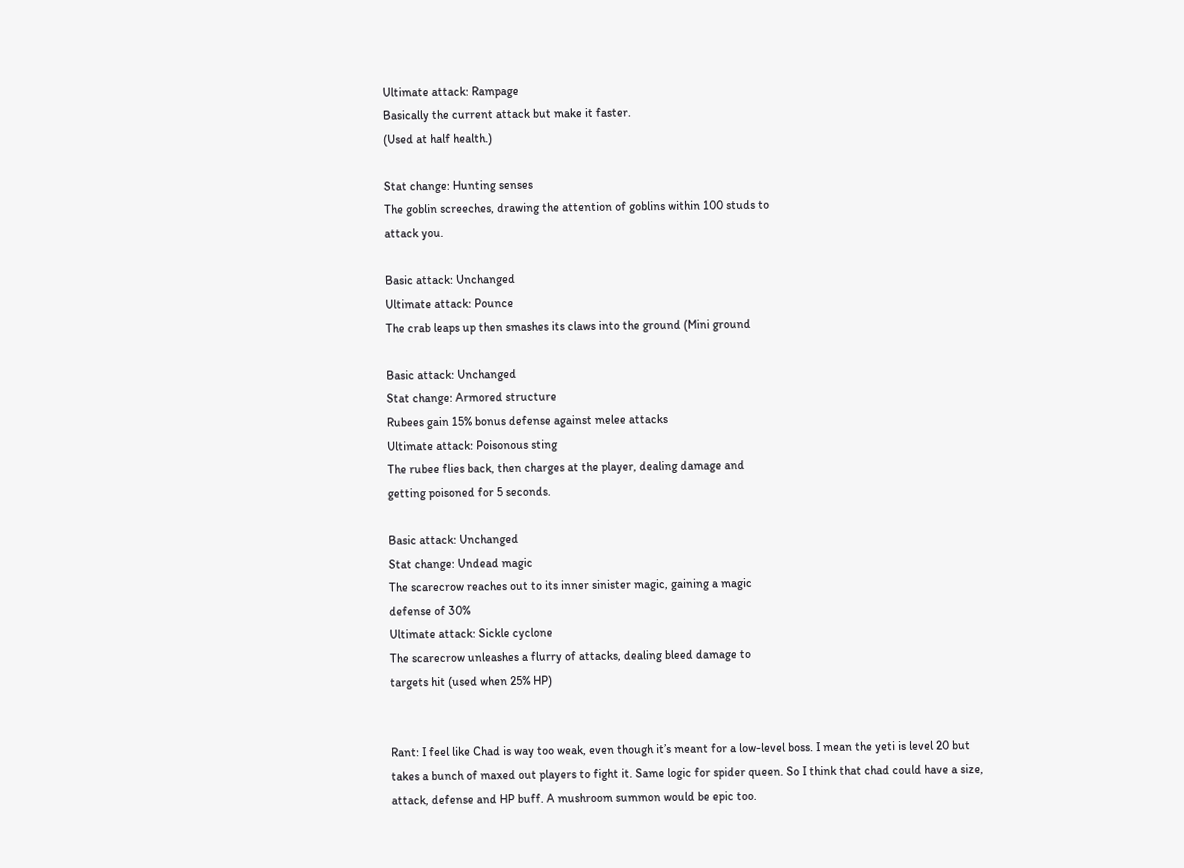Ultimate attack: Rampage
Basically the current attack but make it faster.
(Used at half health.)

Stat change: Hunting senses
The goblin screeches, drawing the attention of goblins within 100 studs to
attack you.

Basic attack: Unchanged
Ultimate attack: Pounce
The crab leaps up then smashes its claws into the ground (Mini ground

Basic attack: Unchanged
Stat change: Armored structure
Rubees gain 15% bonus defense against melee attacks
Ultimate attack: Poisonous sting
The rubee flies back, then charges at the player, dealing damage and
getting poisoned for 5 seconds.

Basic attack: Unchanged
Stat change: Undead magic
The scarecrow reaches out to its inner sinister magic, gaining a magic
defense of 30%
Ultimate attack: Sickle cyclone
The scarecrow unleashes a flurry of attacks, dealing bleed damage to
targets hit (used when 25% HP)


Rant: I feel like Chad is way too weak, even though it’s meant for a low-level boss. I mean the yeti is level 20 but takes a bunch of maxed out players to fight it. Same logic for spider queen. So I think that chad could have a size, attack, defense and HP buff. A mushroom summon would be epic too.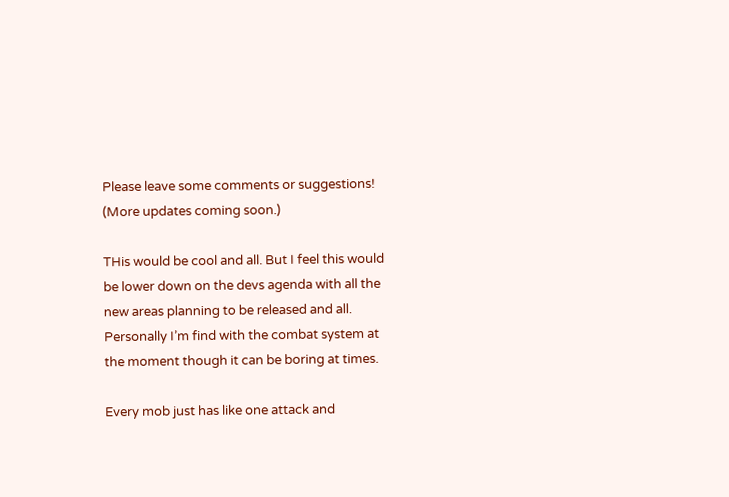Please leave some comments or suggestions!
(More updates coming soon.)

THis would be cool and all. But I feel this would be lower down on the devs agenda with all the new areas planning to be released and all. Personally I’m find with the combat system at the moment though it can be boring at times.

Every mob just has like one attack and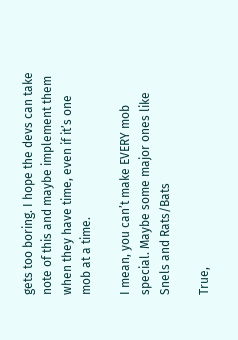gets too boring. I hope the devs can take note of this and maybe implement them when they have time, even if it’s one mob at a time.

I mean, you can’t make EVERY mob special. Maybe some major ones like Snels and Rats/Bats

True,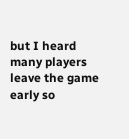but I heard many players leave the game early so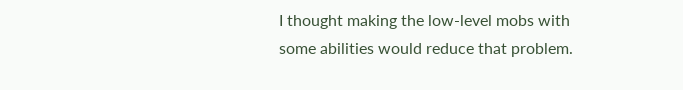I thought making the low-level mobs with some abilities would reduce that problem.